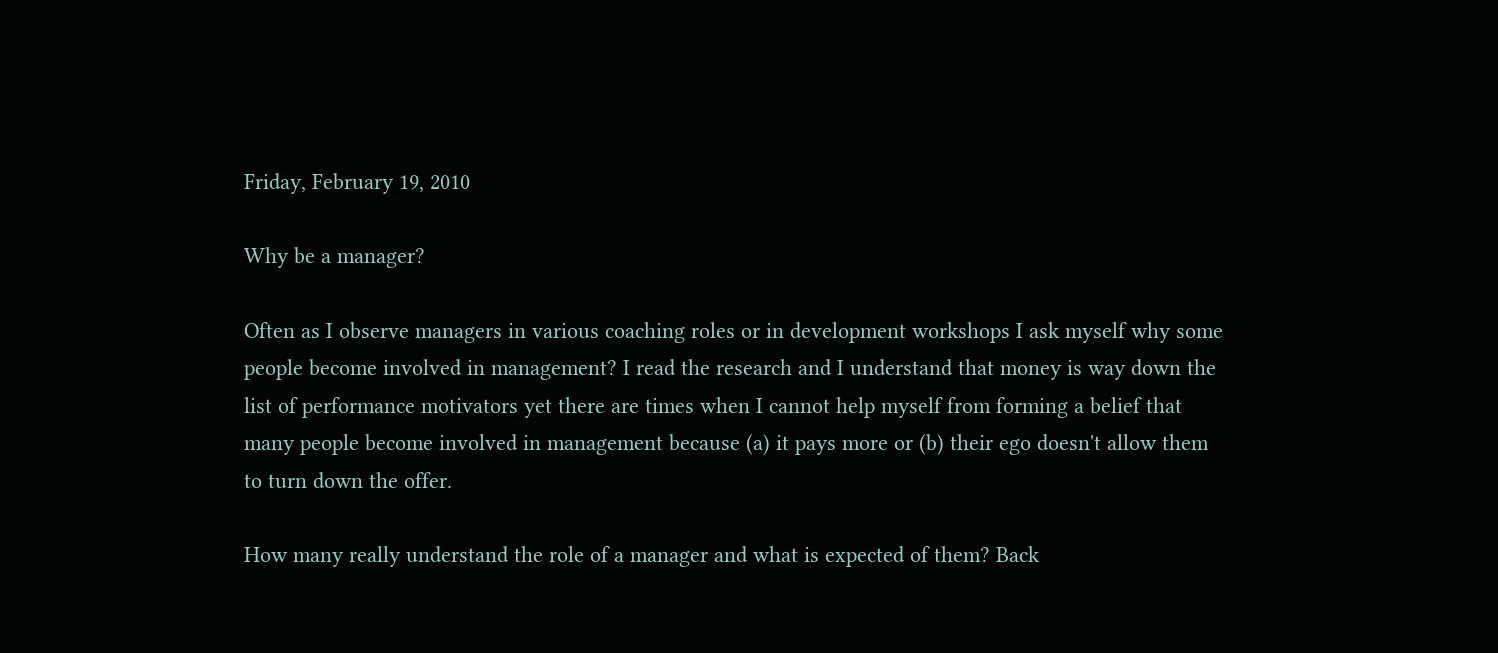Friday, February 19, 2010

Why be a manager?

Often as I observe managers in various coaching roles or in development workshops I ask myself why some people become involved in management? I read the research and I understand that money is way down the list of performance motivators yet there are times when I cannot help myself from forming a belief that many people become involved in management because (a) it pays more or (b) their ego doesn't allow them to turn down the offer.

How many really understand the role of a manager and what is expected of them? Back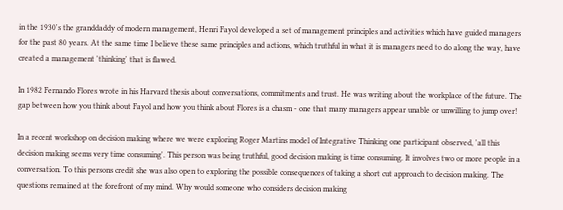in the 1930's the granddaddy of modern management, Henri Fayol developed a set of management principles and activities which have guided managers for the past 80 years. At the same time I believe these same principles and actions, which truthful in what it is managers need to do along the way, have created a management 'thinking' that is flawed.

In 1982 Fernando Flores wrote in his Harvard thesis about conversations, commitments and trust. He was writing about the workplace of the future. The gap between how you think about Fayol and how you think about Flores is a chasm - one that many managers appear unable or unwilling to jump over!

In a recent workshop on decision making where we were exploring Roger Martins model of Integrative Thinking one participant observed, 'all this decision making seems very time consuming'. This person was being truthful, good decision making is time consuming. It involves two or more people in a conversation. To this persons credit she was also open to exploring the possible consequences of taking a short cut approach to decision making. The questions remained at the forefront of my mind. Why would someone who considers decision making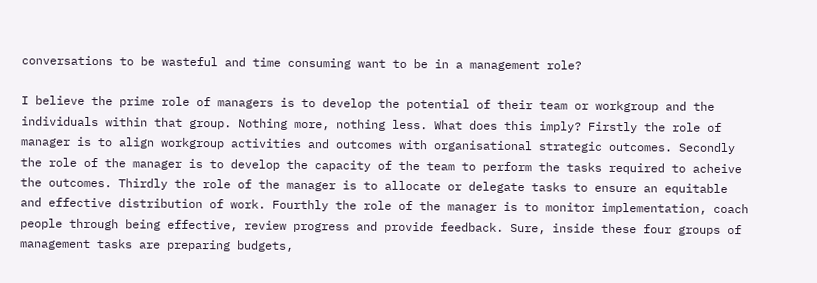conversations to be wasteful and time consuming want to be in a management role?

I believe the prime role of managers is to develop the potential of their team or workgroup and the individuals within that group. Nothing more, nothing less. What does this imply? Firstly the role of manager is to align workgroup activities and outcomes with organisational strategic outcomes. Secondly the role of the manager is to develop the capacity of the team to perform the tasks required to acheive the outcomes. Thirdly the role of the manager is to allocate or delegate tasks to ensure an equitable and effective distribution of work. Fourthly the role of the manager is to monitor implementation, coach people through being effective, review progress and provide feedback. Sure, inside these four groups of management tasks are preparing budgets,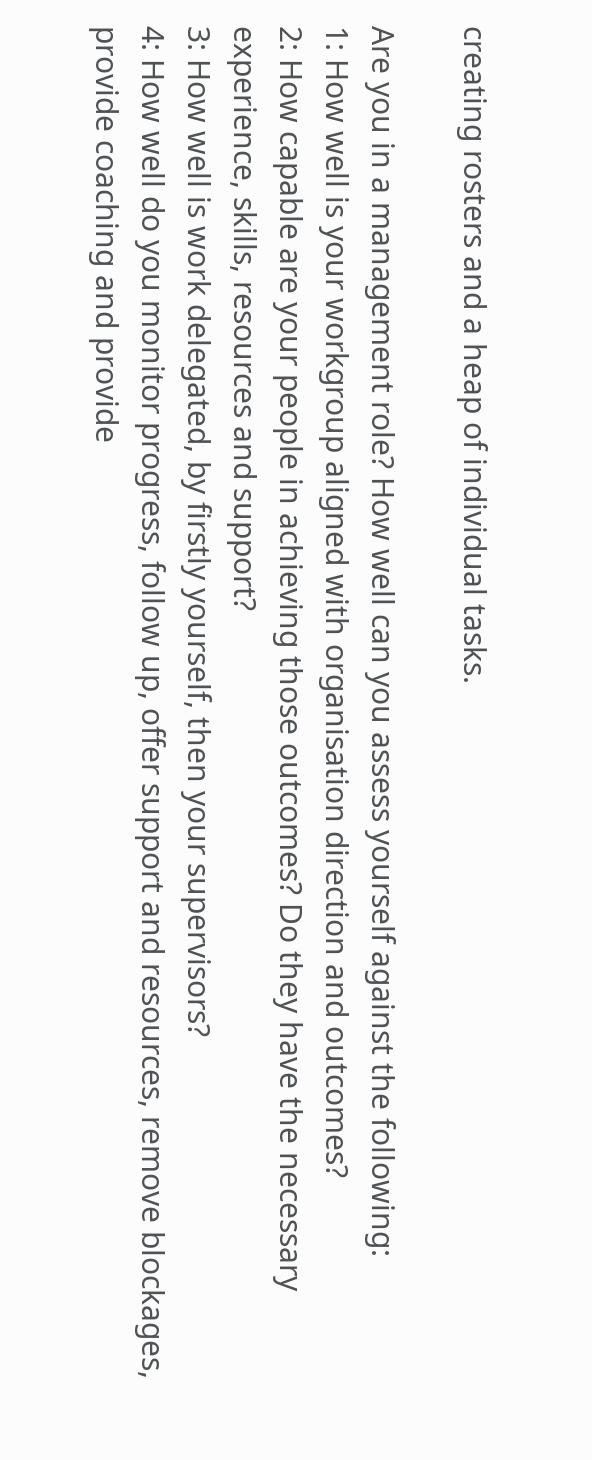creating rosters and a heap of individual tasks.

Are you in a management role? How well can you assess yourself against the following:
1: How well is your workgroup aligned with organisation direction and outcomes?
2: How capable are your people in achieving those outcomes? Do they have the necessary experience, skills, resources and support?
3: How well is work delegated, by firstly yourself, then your supervisors?
4: How well do you monitor progress, follow up, offer support and resources, remove blockages, provide coaching and provide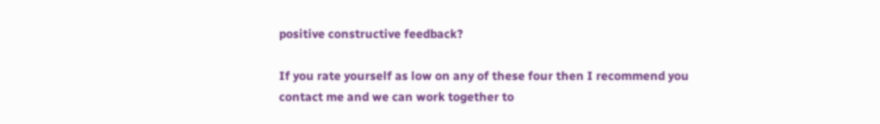positive constructive feedback?

If you rate yourself as low on any of these four then I recommend you contact me and we can work together to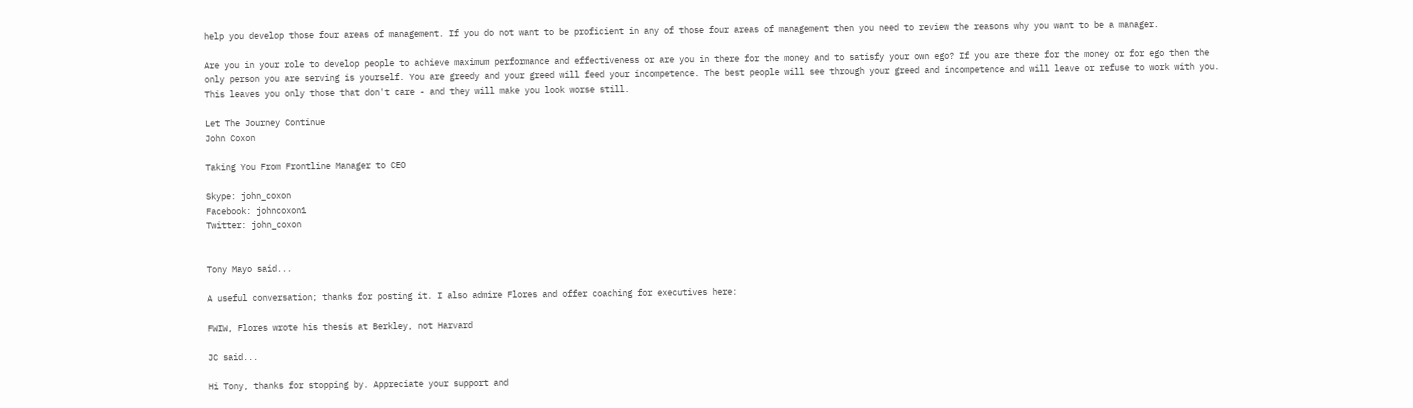help you develop those four areas of management. If you do not want to be proficient in any of those four areas of management then you need to review the reasons why you want to be a manager.

Are you in your role to develop people to achieve maximum performance and effectiveness or are you in there for the money and to satisfy your own ego? If you are there for the money or for ego then the only person you are serving is yourself. You are greedy and your greed will feed your incompetence. The best people will see through your greed and incompetence and will leave or refuse to work with you. This leaves you only those that don't care - and they will make you look worse still.

Let The Journey Continue
John Coxon

Taking You From Frontline Manager to CEO

Skype: john_coxon
Facebook: johncoxon1
Twitter: john_coxon


Tony Mayo said...

A useful conversation; thanks for posting it. I also admire Flores and offer coaching for executives here:

FWIW, Flores wrote his thesis at Berkley, not Harvard

JC said...

Hi Tony, thanks for stopping by. Appreciate your support and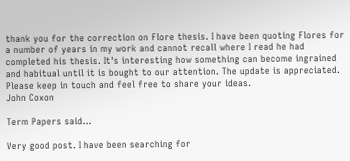thank you for the correction on Flore thesis. I have been quoting Flores for a number of years in my work and cannot recall where I read he had completed his thesis. It's interesting how something can become ingrained and habitual until it is bought to our attention. The update is appreciated. Please keep in touch and feel free to share your ideas.
John Coxon

Term Papers said...

Very good post. I have been searching for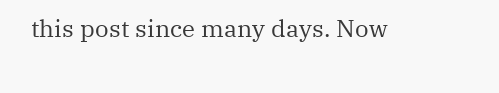this post since many days. Now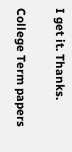I get it. Thanks.

College Term papers